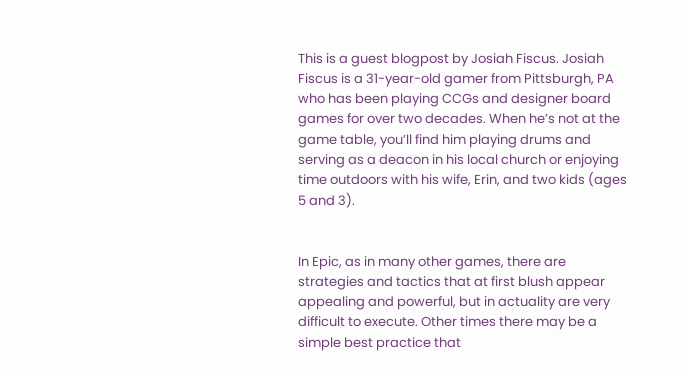This is a guest blogpost by Josiah Fiscus. Josiah Fiscus is a 31-year-old gamer from Pittsburgh, PA who has been playing CCGs and designer board games for over two decades. When he’s not at the game table, you’ll find him playing drums and serving as a deacon in his local church or enjoying time outdoors with his wife, Erin, and two kids (ages 5 and 3).


In Epic, as in many other games, there are strategies and tactics that at first blush appear appealing and powerful, but in actuality are very difficult to execute. Other times there may be a simple best practice that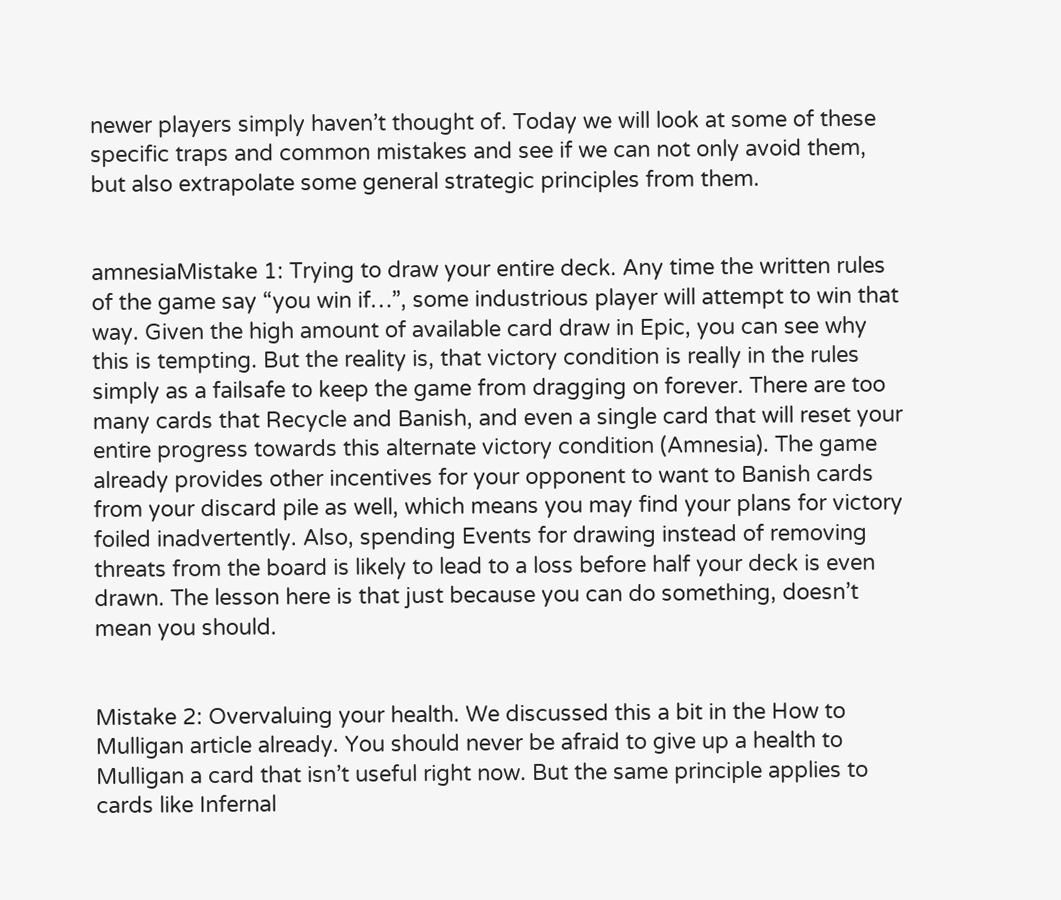newer players simply haven’t thought of. Today we will look at some of these specific traps and common mistakes and see if we can not only avoid them, but also extrapolate some general strategic principles from them.


amnesiaMistake 1: Trying to draw your entire deck. Any time the written rules of the game say “you win if…”, some industrious player will attempt to win that way. Given the high amount of available card draw in Epic, you can see why this is tempting. But the reality is, that victory condition is really in the rules simply as a failsafe to keep the game from dragging on forever. There are too many cards that Recycle and Banish, and even a single card that will reset your entire progress towards this alternate victory condition (Amnesia). The game already provides other incentives for your opponent to want to Banish cards from your discard pile as well, which means you may find your plans for victory foiled inadvertently. Also, spending Events for drawing instead of removing threats from the board is likely to lead to a loss before half your deck is even drawn. The lesson here is that just because you can do something, doesn’t mean you should.


Mistake 2: Overvaluing your health. We discussed this a bit in the How to Mulligan article already. You should never be afraid to give up a health to Mulligan a card that isn’t useful right now. But the same principle applies to cards like Infernal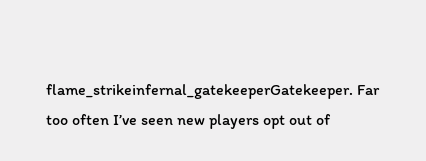flame_strikeinfernal_gatekeeperGatekeeper. Far too often I’ve seen new players opt out of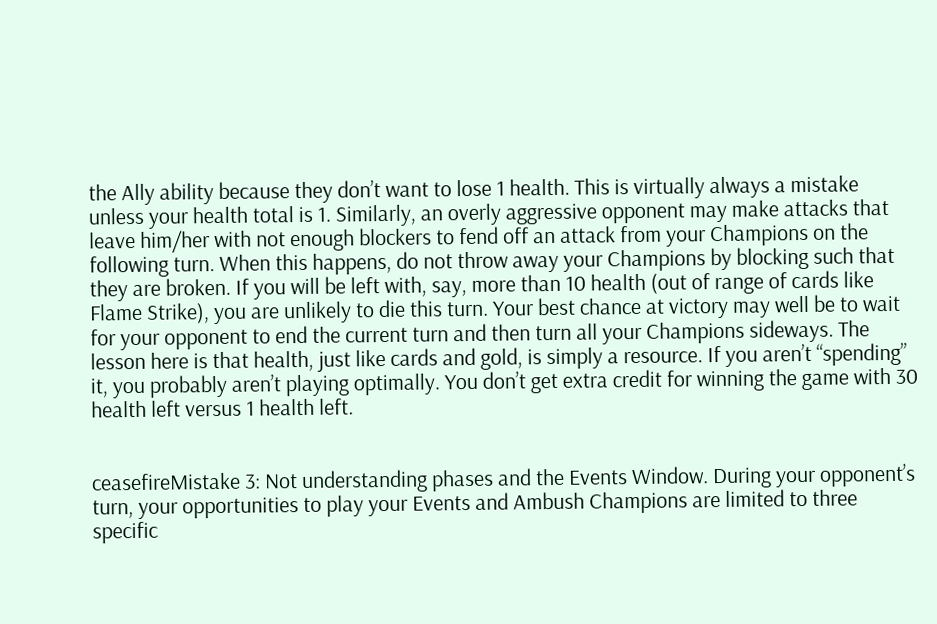the Ally ability because they don’t want to lose 1 health. This is virtually always a mistake unless your health total is 1. Similarly, an overly aggressive opponent may make attacks that leave him/her with not enough blockers to fend off an attack from your Champions on the following turn. When this happens, do not throw away your Champions by blocking such that they are broken. If you will be left with, say, more than 10 health (out of range of cards like Flame Strike), you are unlikely to die this turn. Your best chance at victory may well be to wait for your opponent to end the current turn and then turn all your Champions sideways. The lesson here is that health, just like cards and gold, is simply a resource. If you aren’t “spending” it, you probably aren’t playing optimally. You don’t get extra credit for winning the game with 30 health left versus 1 health left.


ceasefireMistake 3: Not understanding phases and the Events Window. During your opponent’s turn, your opportunities to play your Events and Ambush Champions are limited to three specific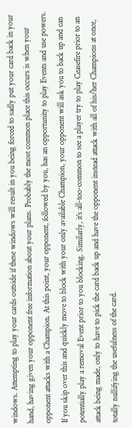windows. Attempting to play your cards outside if these windows will result in you being forced to sadly put your card back in your hand, having given your opponent free information about your plans. Probably the most common place this occurs is when your opponent attacks with a Champion. At this point, your opponent, followed by you, has an opportunity to play Events and use powers. If you skip over this and quickly move to block with your only available Champion, your opponent will ask you to back up and can potentially play a removal Event prior to you blocking. Similarly, it’s all-too-common to see a player try to play Ceasefire prior to an attack being made, only to have to pick the card back up and have the opponent instead attack with all of his/her Champions at once, totally nullifying the usefulness of the card.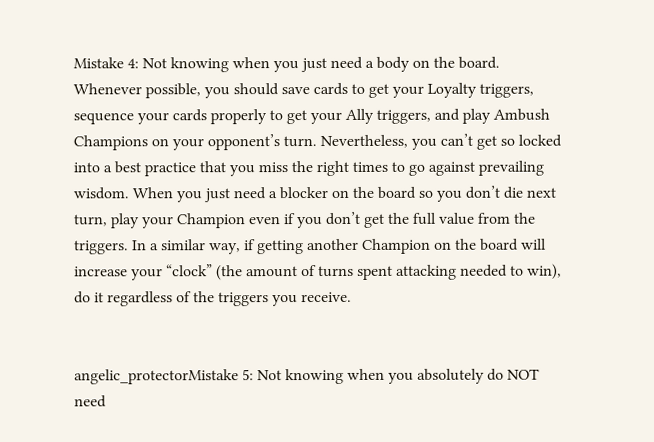Mistake 4: Not knowing when you just need a body on the board. Whenever possible, you should save cards to get your Loyalty triggers, sequence your cards properly to get your Ally triggers, and play Ambush Champions on your opponent’s turn. Nevertheless, you can’t get so locked into a best practice that you miss the right times to go against prevailing wisdom. When you just need a blocker on the board so you don’t die next turn, play your Champion even if you don’t get the full value from the triggers. In a similar way, if getting another Champion on the board will increase your “clock” (the amount of turns spent attacking needed to win), do it regardless of the triggers you receive.


angelic_protectorMistake 5: Not knowing when you absolutely do NOT need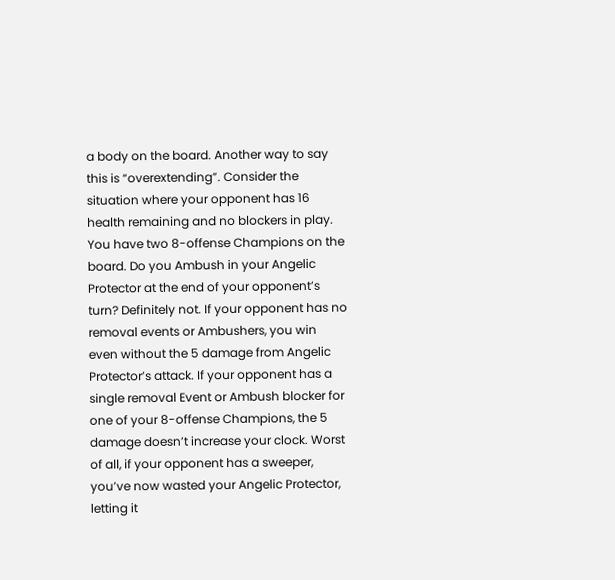a body on the board. Another way to say this is “overextending”. Consider the situation where your opponent has 16 health remaining and no blockers in play. You have two 8-offense Champions on the board. Do you Ambush in your Angelic Protector at the end of your opponent’s turn? Definitely not. If your opponent has no removal events or Ambushers, you win even without the 5 damage from Angelic Protector’s attack. If your opponent has a single removal Event or Ambush blocker for one of your 8-offense Champions, the 5 damage doesn’t increase your clock. Worst of all, if your opponent has a sweeper, you’ve now wasted your Angelic Protector, letting it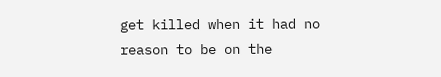get killed when it had no reason to be on the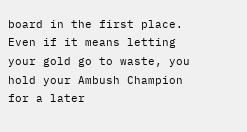board in the first place. Even if it means letting your gold go to waste, you hold your Ambush Champion for a later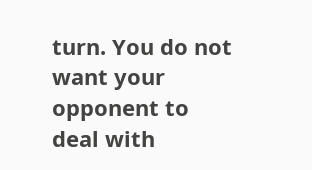turn. You do not want your opponent to deal with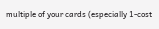multiple of your cards (especially 1-cost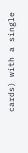cards) with a single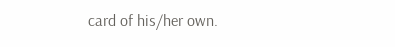card of his/her own.